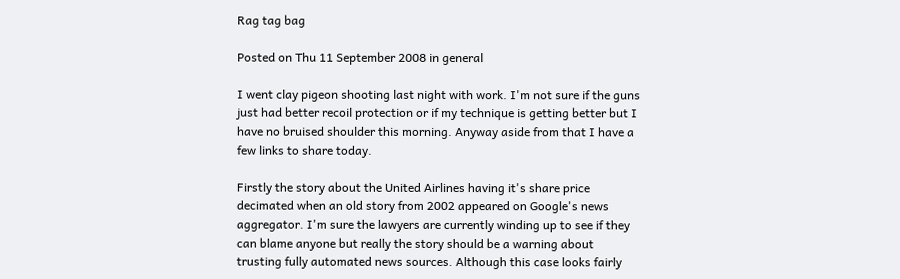Rag tag bag

Posted on Thu 11 September 2008 in general

I went clay pigeon shooting last night with work. I'm not sure if the guns just had better recoil protection or if my technique is getting better but I have no bruised shoulder this morning. Anyway aside from that I have a few links to share today.

Firstly the story about the United Airlines having it's share price decimated when an old story from 2002 appeared on Google's news aggregator. I'm sure the lawyers are currently winding up to see if they can blame anyone but really the story should be a warning about trusting fully automated news sources. Although this case looks fairly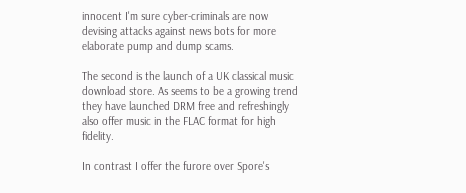innocent I'm sure cyber-criminals are now devising attacks against news bots for more elaborate pump and dump scams.

The second is the launch of a UK classical music download store. As seems to be a growing trend they have launched DRM free and refreshingly also offer music in the FLAC format for high fidelity.

In contrast I offer the furore over Spore's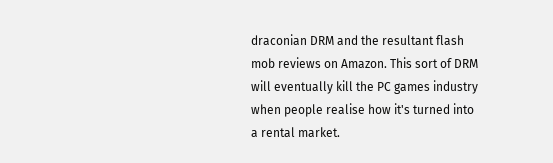draconian DRM and the resultant flash mob reviews on Amazon. This sort of DRM will eventually kill the PC games industry when people realise how it's turned into a rental market.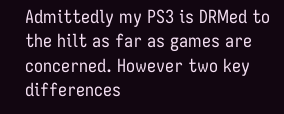Admittedly my PS3 is DRMed to the hilt as far as games are concerned. However two key differences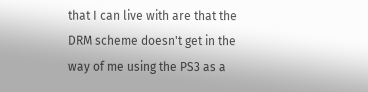that I can live with are that the DRM scheme doesn't get in the way of me using the PS3 as a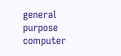general purpose computer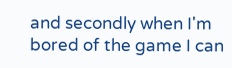and secondly when I'm bored of the game I can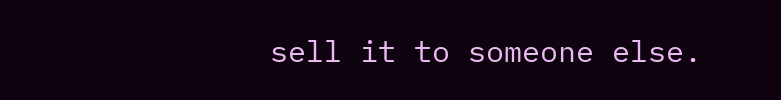sell it to someone else.